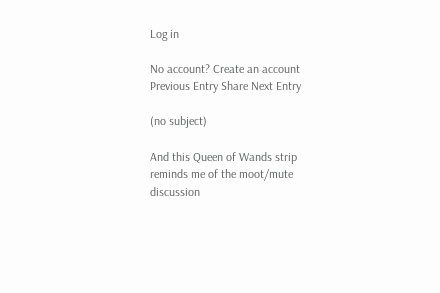Log in

No account? Create an account
Previous Entry Share Next Entry

(no subject)

And this Queen of Wands strip reminds me of the moot/mute discussion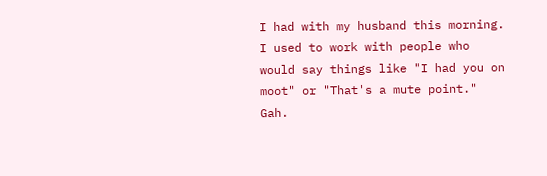I had with my husband this morning. I used to work with people who would say things like "I had you on moot" or "That's a mute point." Gah.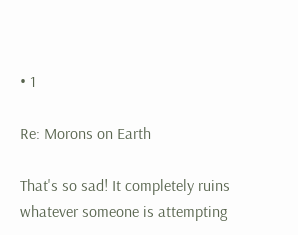• 1

Re: Morons on Earth

That's so sad! It completely ruins whatever someone is attempting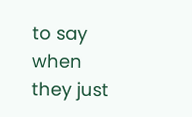to say when they just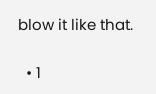blow it like that.

  • 1